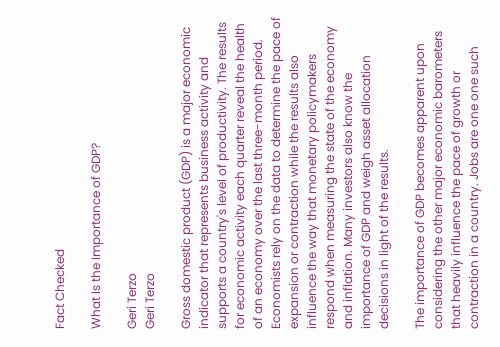Fact Checked

What Is the Importance of GDP?

Geri Terzo
Geri Terzo

Gross domestic product (GDP) is a major economic indicator that represents business activity and supports a country's level of productivity. The results for economic activity each quarter reveal the health of an economy over the last three-month period. Economists rely on the data to determine the pace of expansion or contraction while the results also influence the way that monetary policymakers respond when measuring the state of the economy and inflation. Many investors also know the importance of GDP and weigh asset allocation decisions in light of the results.

The importance of GDP becomes apparent upon considering the other major economic barometers that heavily influence the pace of growth or contraction in a country. Jobs are one one such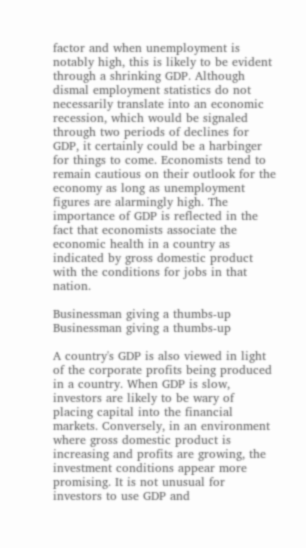factor and when unemployment is notably high, this is likely to be evident through a shrinking GDP. Although dismal employment statistics do not necessarily translate into an economic recession, which would be signaled through two periods of declines for GDP, it certainly could be a harbinger for things to come. Economists tend to remain cautious on their outlook for the economy as long as unemployment figures are alarmingly high. The importance of GDP is reflected in the fact that economists associate the economic health in a country as indicated by gross domestic product with the conditions for jobs in that nation.

Businessman giving a thumbs-up
Businessman giving a thumbs-up

A country's GDP is also viewed in light of the corporate profits being produced in a country. When GDP is slow, investors are likely to be wary of placing capital into the financial markets. Conversely, in an environment where gross domestic product is increasing and profits are growing, the investment conditions appear more promising. It is not unusual for investors to use GDP and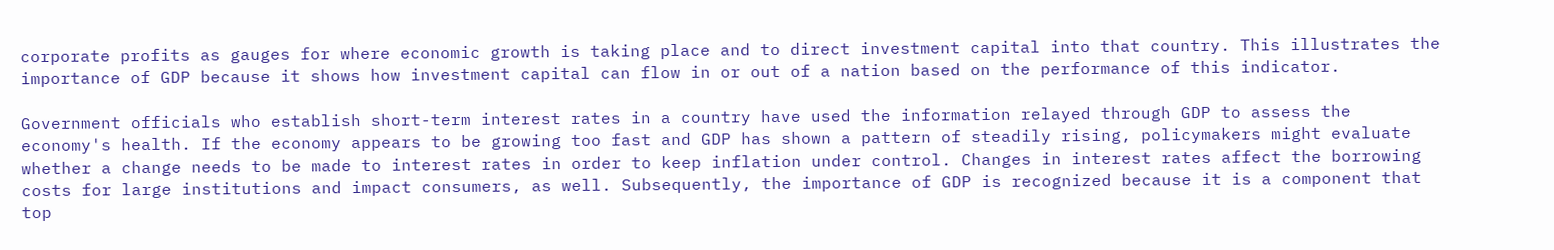corporate profits as gauges for where economic growth is taking place and to direct investment capital into that country. This illustrates the importance of GDP because it shows how investment capital can flow in or out of a nation based on the performance of this indicator.

Government officials who establish short-term interest rates in a country have used the information relayed through GDP to assess the economy's health. If the economy appears to be growing too fast and GDP has shown a pattern of steadily rising, policymakers might evaluate whether a change needs to be made to interest rates in order to keep inflation under control. Changes in interest rates affect the borrowing costs for large institutions and impact consumers, as well. Subsequently, the importance of GDP is recognized because it is a component that top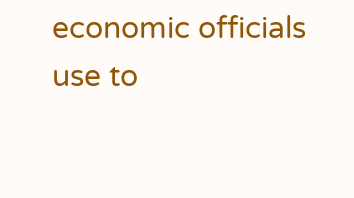economic officials use to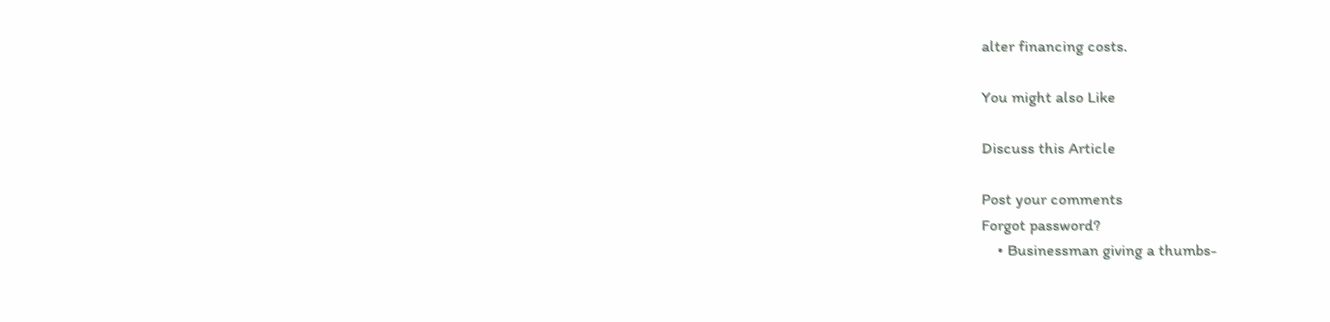alter financing costs.

You might also Like

Discuss this Article

Post your comments
Forgot password?
    • Businessman giving a thumbs-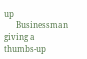up
      Businessman giving a thumbs-up